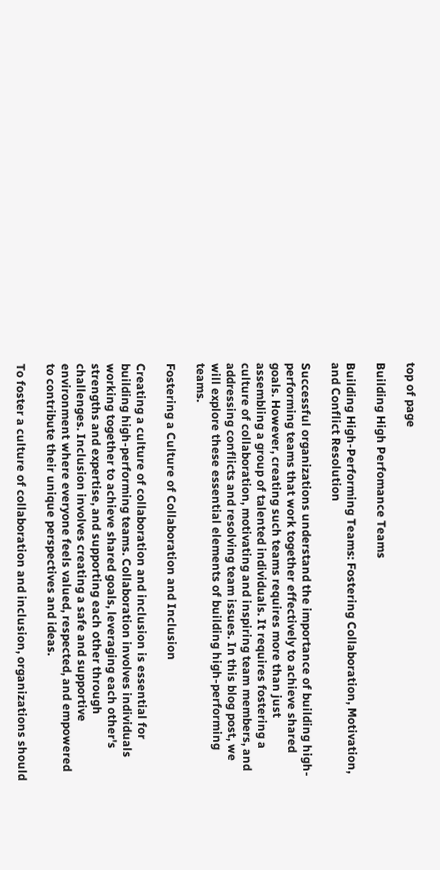top of page

Building High Perfomance Teams

Building High-Performing Teams: Fostering Collaboration, Motivation, and Conflict Resolution

Successful organizations understand the importance of building high-performing teams that work together effectively to achieve shared goals. However, creating such teams requires more than just assembling a group of talented individuals. It requires fostering a culture of collaboration, motivating and inspiring team members, and addressing conflicts and resolving team issues. In this blog post, we will explore these essential elements of building high-performing teams.

Fostering a Culture of Collaboration and Inclusion

Creating a culture of collaboration and inclusion is essential for building high-performing teams. Collaboration involves individuals working together to achieve shared goals, leveraging each other's strengths and expertise, and supporting each other through challenges. Inclusion involves creating a safe and supportive environment where everyone feels valued, respected, and empowered to contribute their unique perspectives and ideas.

To foster a culture of collaboration and inclusion, organizations should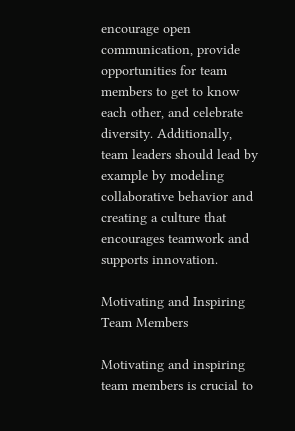encourage open communication, provide opportunities for team members to get to know each other, and celebrate diversity. Additionally, team leaders should lead by example by modeling collaborative behavior and creating a culture that encourages teamwork and supports innovation.

Motivating and Inspiring Team Members

Motivating and inspiring team members is crucial to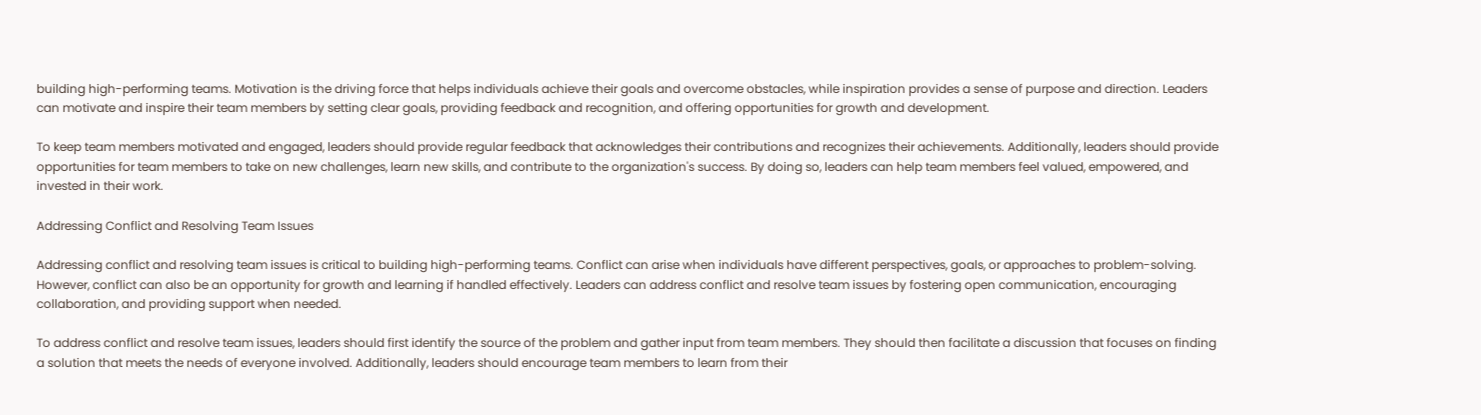building high-performing teams. Motivation is the driving force that helps individuals achieve their goals and overcome obstacles, while inspiration provides a sense of purpose and direction. Leaders can motivate and inspire their team members by setting clear goals, providing feedback and recognition, and offering opportunities for growth and development.

To keep team members motivated and engaged, leaders should provide regular feedback that acknowledges their contributions and recognizes their achievements. Additionally, leaders should provide opportunities for team members to take on new challenges, learn new skills, and contribute to the organization's success. By doing so, leaders can help team members feel valued, empowered, and invested in their work.

Addressing Conflict and Resolving Team Issues

Addressing conflict and resolving team issues is critical to building high-performing teams. Conflict can arise when individuals have different perspectives, goals, or approaches to problem-solving. However, conflict can also be an opportunity for growth and learning if handled effectively. Leaders can address conflict and resolve team issues by fostering open communication, encouraging collaboration, and providing support when needed.

To address conflict and resolve team issues, leaders should first identify the source of the problem and gather input from team members. They should then facilitate a discussion that focuses on finding a solution that meets the needs of everyone involved. Additionally, leaders should encourage team members to learn from their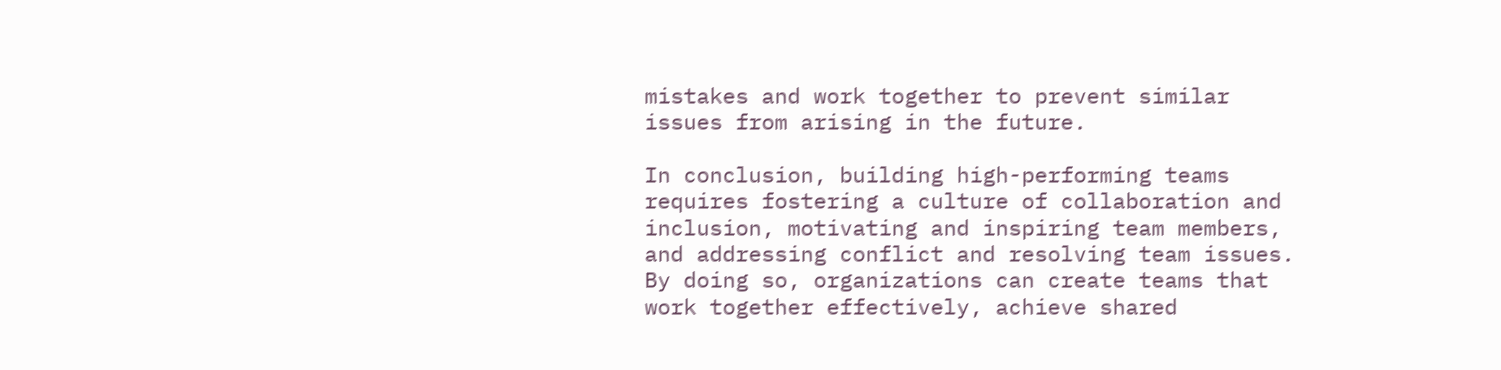mistakes and work together to prevent similar issues from arising in the future.

In conclusion, building high-performing teams requires fostering a culture of collaboration and inclusion, motivating and inspiring team members, and addressing conflict and resolving team issues. By doing so, organizations can create teams that work together effectively, achieve shared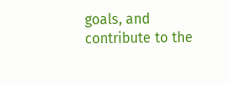goals, and contribute to the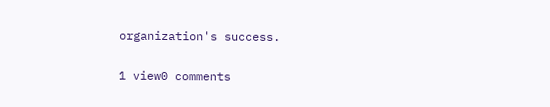organization's success.

1 view0 comments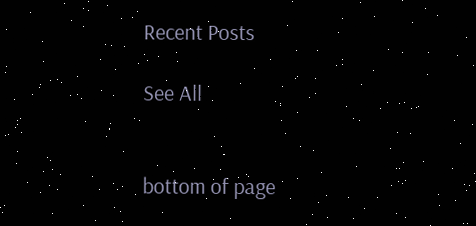Recent Posts

See All


bottom of page